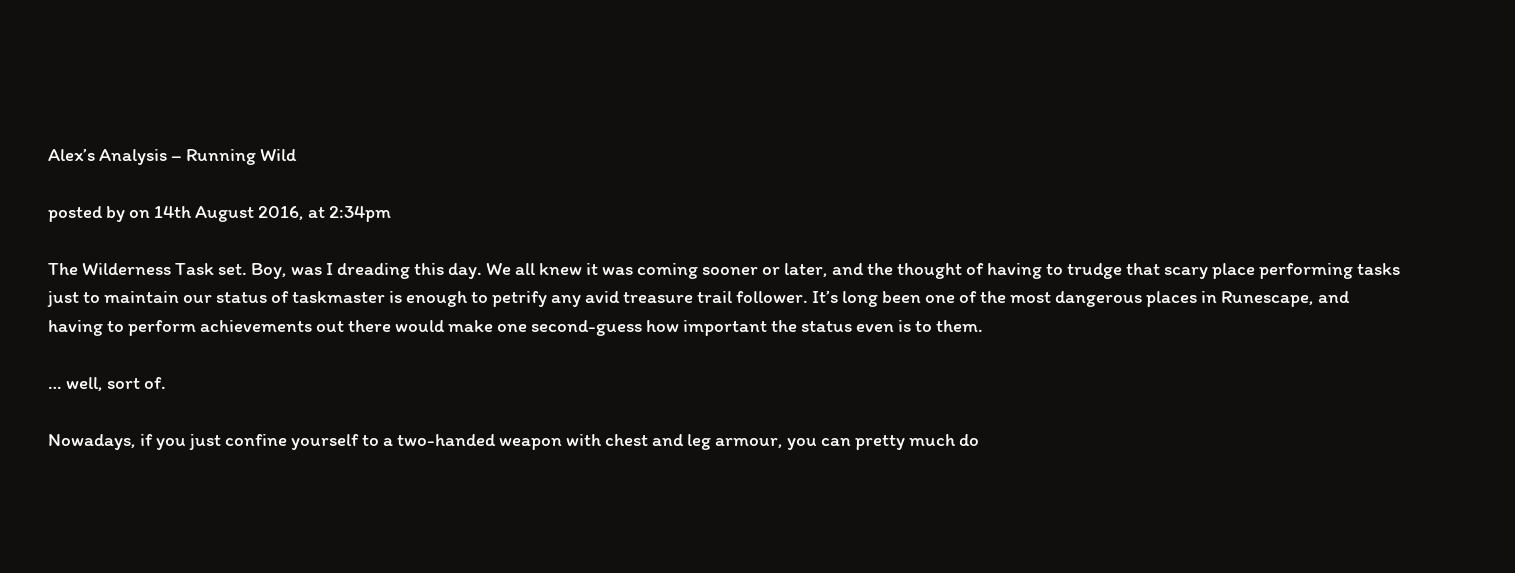Alex’s Analysis – Running Wild

posted by on 14th August 2016, at 2:34pm

The Wilderness Task set. Boy, was I dreading this day. We all knew it was coming sooner or later, and the thought of having to trudge that scary place performing tasks just to maintain our status of taskmaster is enough to petrify any avid treasure trail follower. It’s long been one of the most dangerous places in Runescape, and having to perform achievements out there would make one second-guess how important the status even is to them.

… well, sort of.

Nowadays, if you just confine yourself to a two-handed weapon with chest and leg armour, you can pretty much do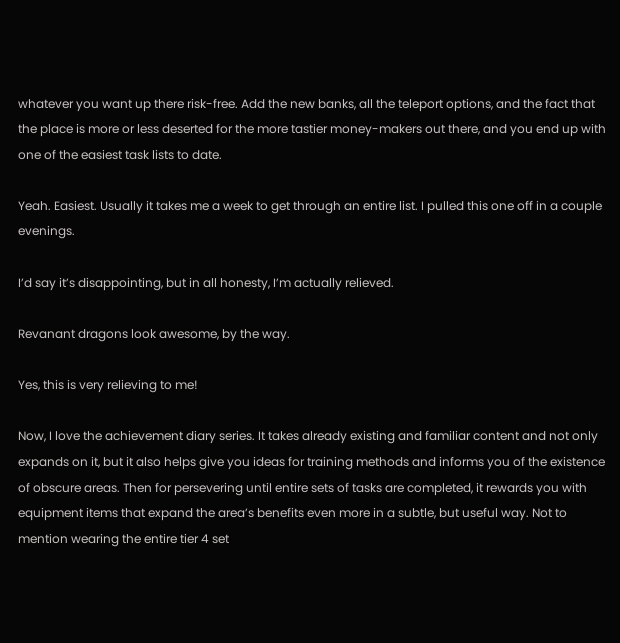whatever you want up there risk-free. Add the new banks, all the teleport options, and the fact that the place is more or less deserted for the more tastier money-makers out there, and you end up with one of the easiest task lists to date.

Yeah. Easiest. Usually it takes me a week to get through an entire list. I pulled this one off in a couple evenings.

I’d say it’s disappointing, but in all honesty, I’m actually relieved.

Revanant dragons look awesome, by the way.

Yes, this is very relieving to me!

Now, I love the achievement diary series. It takes already existing and familiar content and not only expands on it, but it also helps give you ideas for training methods and informs you of the existence of obscure areas. Then for persevering until entire sets of tasks are completed, it rewards you with equipment items that expand the area’s benefits even more in a subtle, but useful way. Not to mention wearing the entire tier 4 set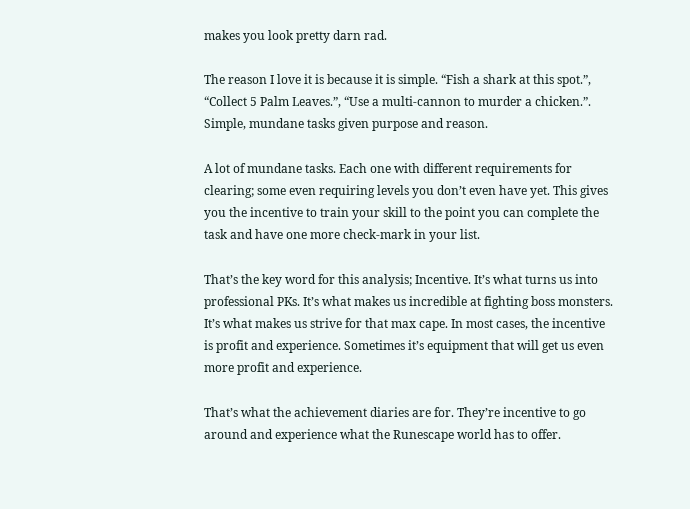makes you look pretty darn rad.

The reason I love it is because it is simple. “Fish a shark at this spot.”, “Collect 5 Palm Leaves.”, “Use a multi-cannon to murder a chicken.”. Simple, mundane tasks given purpose and reason.

A lot of mundane tasks. Each one with different requirements for clearing; some even requiring levels you don’t even have yet. This gives you the incentive to train your skill to the point you can complete the task and have one more check-mark in your list.

That’s the key word for this analysis; Incentive. It’s what turns us into professional PKs. It’s what makes us incredible at fighting boss monsters. It’s what makes us strive for that max cape. In most cases, the incentive is profit and experience. Sometimes it’s equipment that will get us even more profit and experience.

That’s what the achievement diaries are for. They’re incentive to go around and experience what the Runescape world has to offer.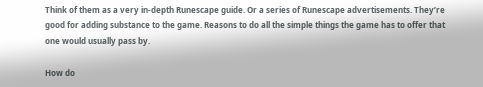Think of them as a very in-depth Runescape guide. Or a series of Runescape advertisements. They’re good for adding substance to the game. Reasons to do all the simple things the game has to offer that one would usually pass by.

How do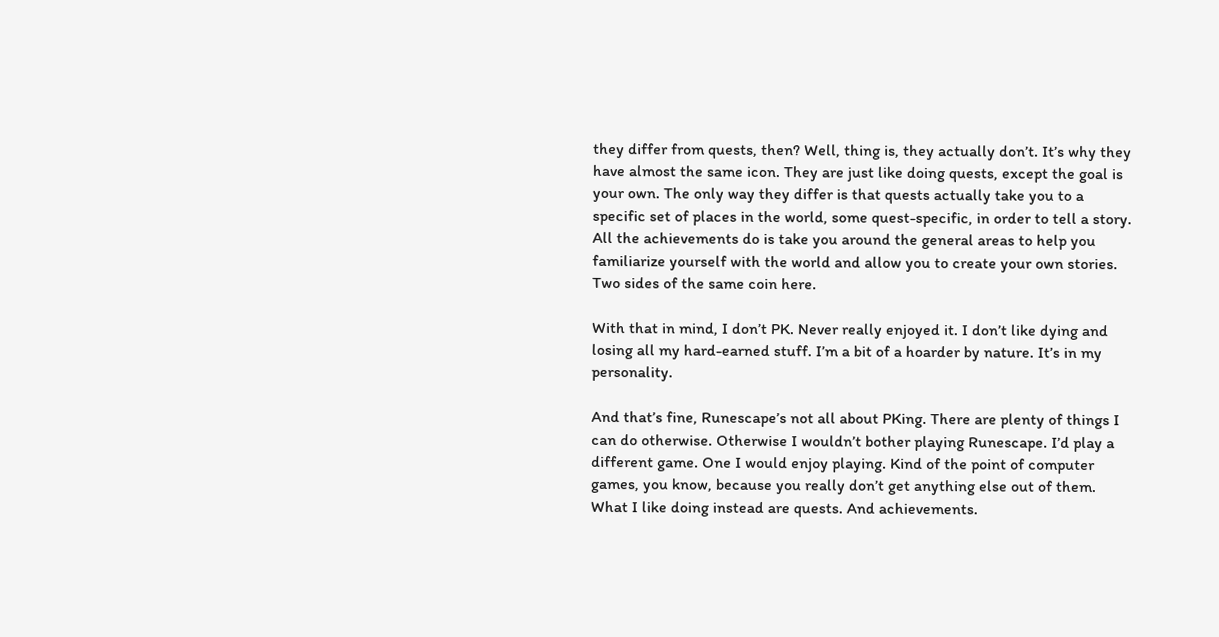they differ from quests, then? Well, thing is, they actually don’t. It’s why they have almost the same icon. They are just like doing quests, except the goal is your own. The only way they differ is that quests actually take you to a specific set of places in the world, some quest-specific, in order to tell a story. All the achievements do is take you around the general areas to help you familiarize yourself with the world and allow you to create your own stories. Two sides of the same coin here.

With that in mind, I don’t PK. Never really enjoyed it. I don’t like dying and losing all my hard-earned stuff. I’m a bit of a hoarder by nature. It’s in my personality.

And that’s fine, Runescape’s not all about PKing. There are plenty of things I can do otherwise. Otherwise I wouldn’t bother playing Runescape. I’d play a different game. One I would enjoy playing. Kind of the point of computer games, you know, because you really don’t get anything else out of them. What I like doing instead are quests. And achievements.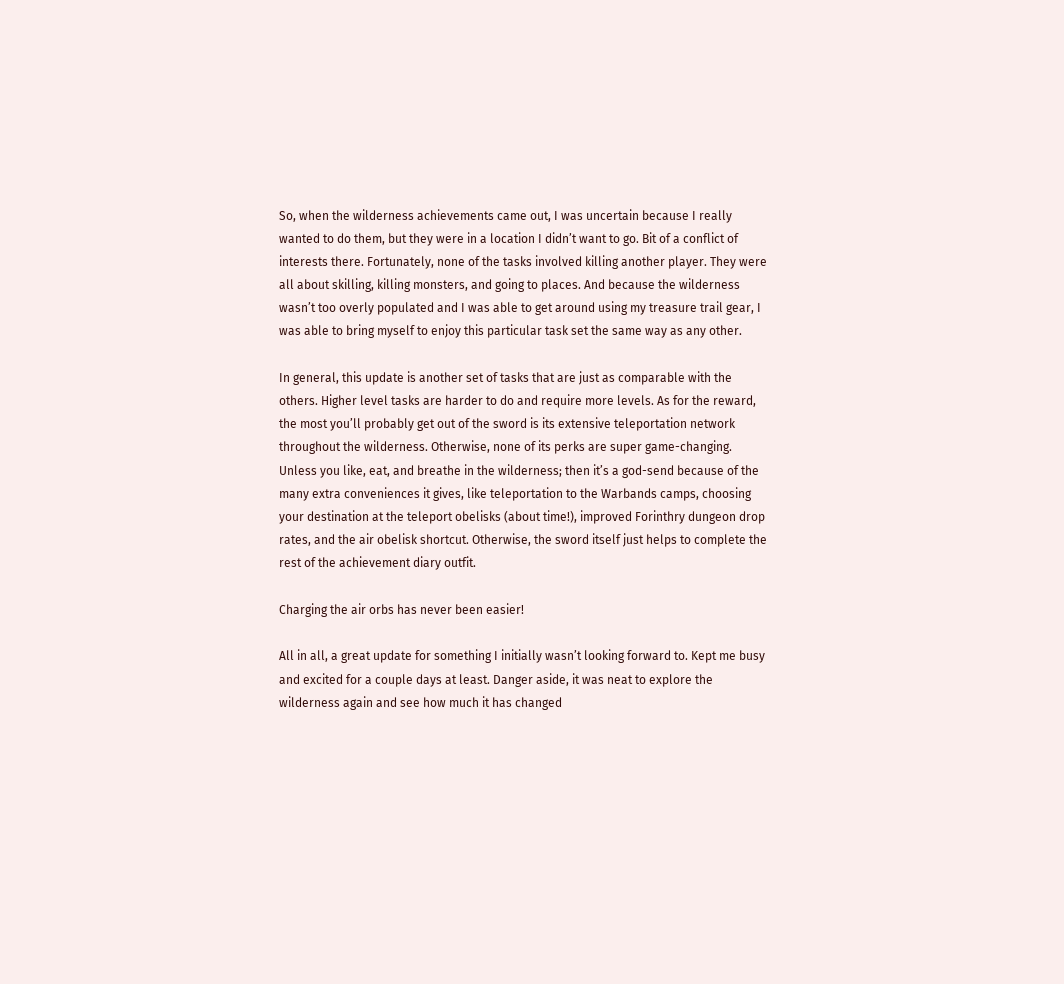So, when the wilderness achievements came out, I was uncertain because I really wanted to do them, but they were in a location I didn’t want to go. Bit of a conflict of interests there. Fortunately, none of the tasks involved killing another player. They were all about skilling, killing monsters, and going to places. And because the wilderness wasn’t too overly populated and I was able to get around using my treasure trail gear, I was able to bring myself to enjoy this particular task set the same way as any other.

In general, this update is another set of tasks that are just as comparable with the others. Higher level tasks are harder to do and require more levels. As for the reward, the most you’ll probably get out of the sword is its extensive teleportation network throughout the wilderness. Otherwise, none of its perks are super game-changing. Unless you like, eat, and breathe in the wilderness; then it’s a god-send because of the many extra conveniences it gives, like teleportation to the Warbands camps, choosing your destination at the teleport obelisks (about time!), improved Forinthry dungeon drop rates, and the air obelisk shortcut. Otherwise, the sword itself just helps to complete the rest of the achievement diary outfit.

Charging the air orbs has never been easier!

All in all, a great update for something I initially wasn’t looking forward to. Kept me busy and excited for a couple days at least. Danger aside, it was neat to explore the wilderness again and see how much it has changed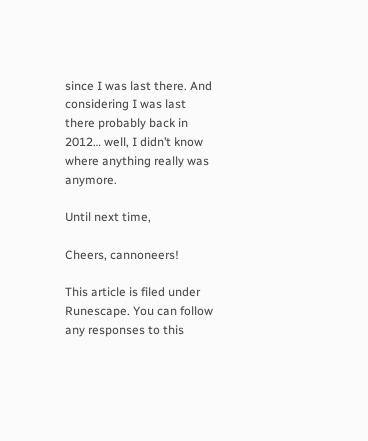since I was last there. And considering I was last there probably back in 2012… well, I didn’t know where anything really was anymore.

Until next time,

Cheers, cannoneers!

This article is filed under Runescape. You can follow any responses to this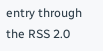entry through the RSS 2.0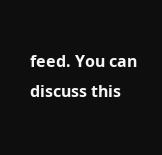feed. You can discuss this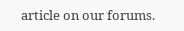article on our forums.